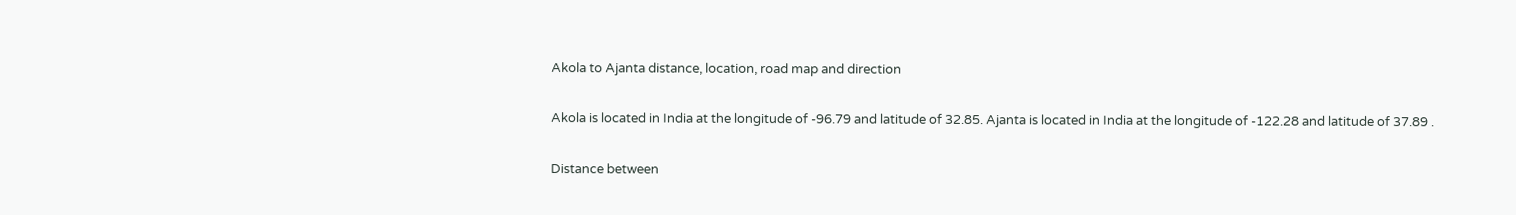Akola to Ajanta distance, location, road map and direction

Akola is located in India at the longitude of -96.79 and latitude of 32.85. Ajanta is located in India at the longitude of -122.28 and latitude of 37.89 .

Distance between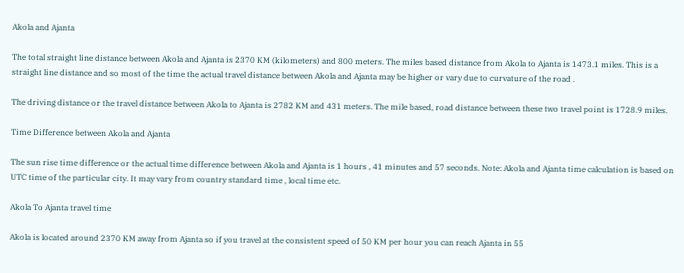Akola and Ajanta

The total straight line distance between Akola and Ajanta is 2370 KM (kilometers) and 800 meters. The miles based distance from Akola to Ajanta is 1473.1 miles. This is a straight line distance and so most of the time the actual travel distance between Akola and Ajanta may be higher or vary due to curvature of the road .

The driving distance or the travel distance between Akola to Ajanta is 2782 KM and 431 meters. The mile based, road distance between these two travel point is 1728.9 miles.

Time Difference between Akola and Ajanta

The sun rise time difference or the actual time difference between Akola and Ajanta is 1 hours , 41 minutes and 57 seconds. Note: Akola and Ajanta time calculation is based on UTC time of the particular city. It may vary from country standard time , local time etc.

Akola To Ajanta travel time

Akola is located around 2370 KM away from Ajanta so if you travel at the consistent speed of 50 KM per hour you can reach Ajanta in 55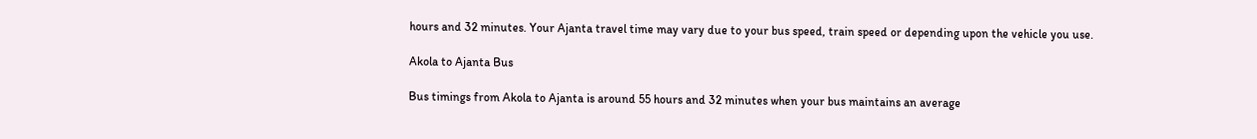hours and 32 minutes. Your Ajanta travel time may vary due to your bus speed, train speed or depending upon the vehicle you use.

Akola to Ajanta Bus

Bus timings from Akola to Ajanta is around 55 hours and 32 minutes when your bus maintains an average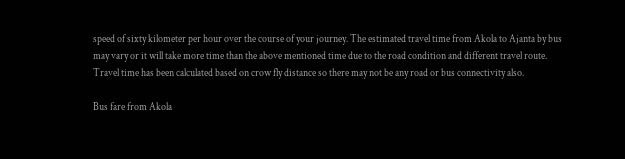speed of sixty kilometer per hour over the course of your journey. The estimated travel time from Akola to Ajanta by bus may vary or it will take more time than the above mentioned time due to the road condition and different travel route. Travel time has been calculated based on crow fly distance so there may not be any road or bus connectivity also.

Bus fare from Akola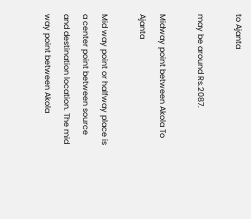to Ajanta

may be around Rs.2087.

Midway point between Akola To Ajanta

Mid way point or halfway place is a center point between source and destination location. The mid way point between Akola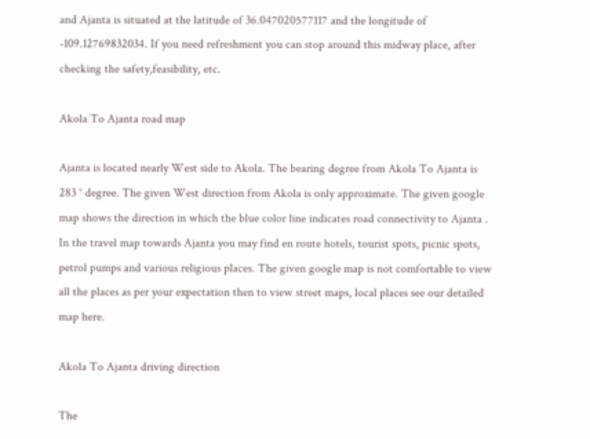and Ajanta is situated at the latitude of 36.047020577117 and the longitude of -109.12769832034. If you need refreshment you can stop around this midway place, after checking the safety,feasibility, etc.

Akola To Ajanta road map

Ajanta is located nearly West side to Akola. The bearing degree from Akola To Ajanta is 283 ° degree. The given West direction from Akola is only approximate. The given google map shows the direction in which the blue color line indicates road connectivity to Ajanta . In the travel map towards Ajanta you may find en route hotels, tourist spots, picnic spots, petrol pumps and various religious places. The given google map is not comfortable to view all the places as per your expectation then to view street maps, local places see our detailed map here.

Akola To Ajanta driving direction

The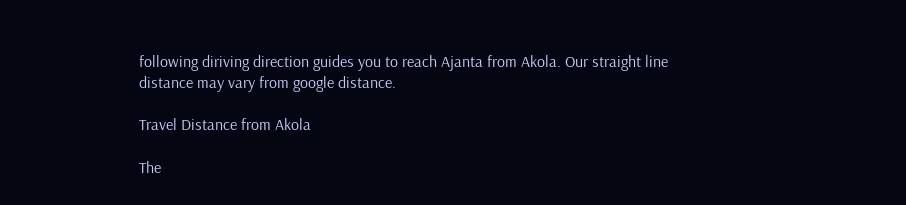following diriving direction guides you to reach Ajanta from Akola. Our straight line distance may vary from google distance.

Travel Distance from Akola

The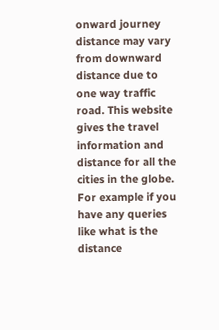onward journey distance may vary from downward distance due to one way traffic road. This website gives the travel information and distance for all the cities in the globe. For example if you have any queries like what is the distance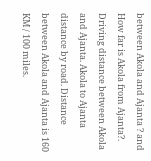between Akola and Ajanta ? and How far is Akola from Ajanta?. Driving distance between Akola and Ajanta. Akola to Ajanta distance by road. Distance between Akola and Ajanta is 160 KM / 100 miles.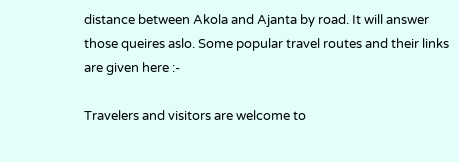distance between Akola and Ajanta by road. It will answer those queires aslo. Some popular travel routes and their links are given here :-

Travelers and visitors are welcome to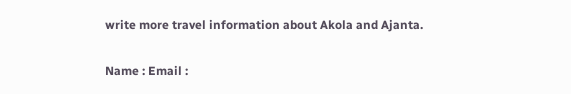write more travel information about Akola and Ajanta.

Name : Email :